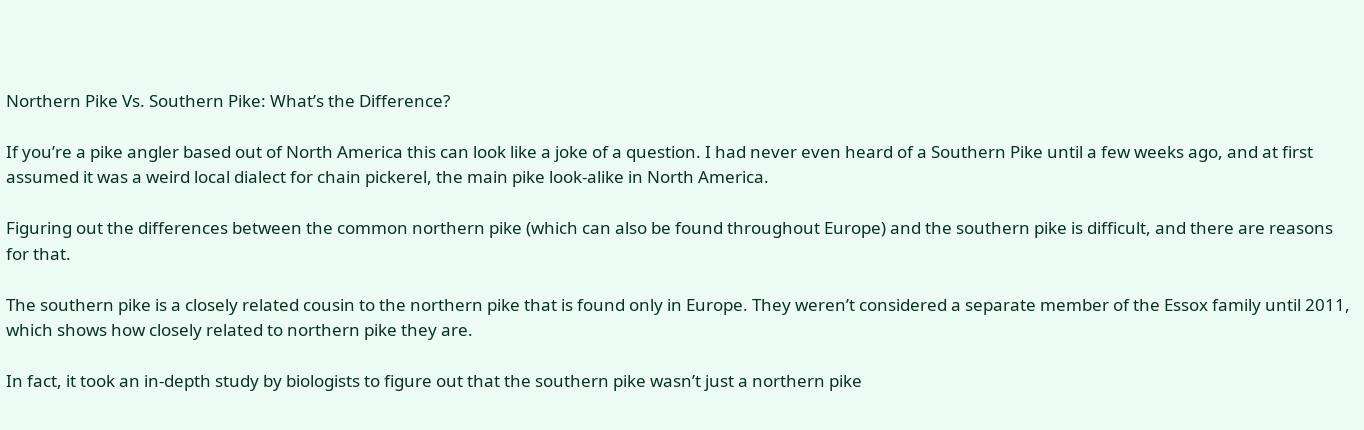Northern Pike Vs. Southern Pike: What’s the Difference?

If you’re a pike angler based out of North America this can look like a joke of a question. I had never even heard of a Southern Pike until a few weeks ago, and at first assumed it was a weird local dialect for chain pickerel, the main pike look-alike in North America.

Figuring out the differences between the common northern pike (which can also be found throughout Europe) and the southern pike is difficult, and there are reasons for that.

The southern pike is a closely related cousin to the northern pike that is found only in Europe. They weren’t considered a separate member of the Essox family until 2011, which shows how closely related to northern pike they are.

In fact, it took an in-depth study by biologists to figure out that the southern pike wasn’t just a northern pike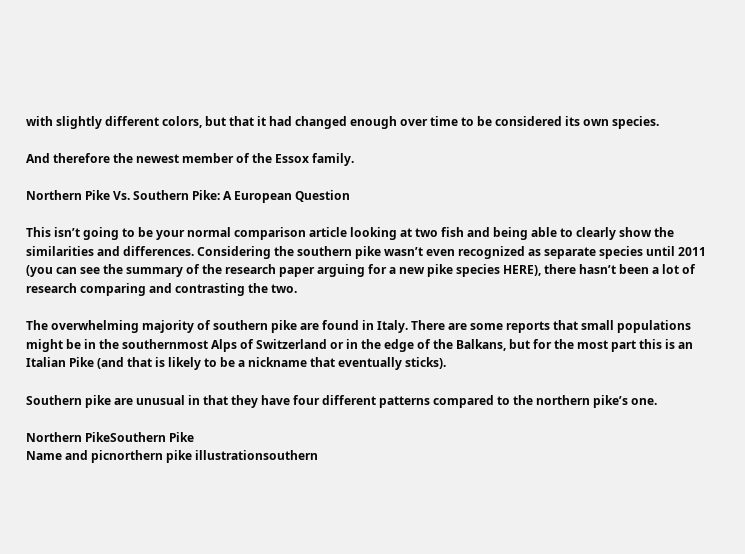with slightly different colors, but that it had changed enough over time to be considered its own species.

And therefore the newest member of the Essox family.

Northern Pike Vs. Southern Pike: A European Question

This isn’t going to be your normal comparison article looking at two fish and being able to clearly show the similarities and differences. Considering the southern pike wasn’t even recognized as separate species until 2011 (you can see the summary of the research paper arguing for a new pike species HERE), there hasn’t been a lot of research comparing and contrasting the two.

The overwhelming majority of southern pike are found in Italy. There are some reports that small populations might be in the southernmost Alps of Switzerland or in the edge of the Balkans, but for the most part this is an Italian Pike (and that is likely to be a nickname that eventually sticks).

Southern pike are unusual in that they have four different patterns compared to the northern pike’s one.

Northern PikeSouthern Pike
Name and picnorthern pike illustrationsouthern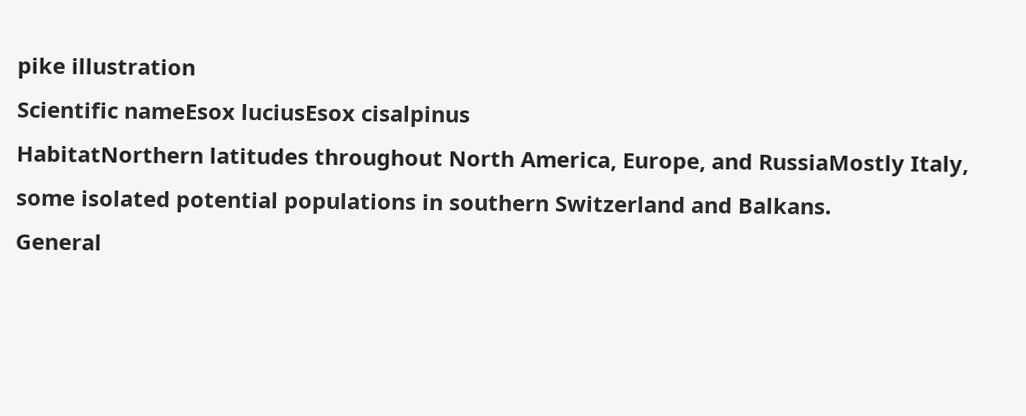pike illustration
Scientific nameEsox luciusEsox cisalpinus
HabitatNorthern latitudes throughout North America, Europe, and RussiaMostly Italy, some isolated potential populations in southern Switzerland and Balkans.
General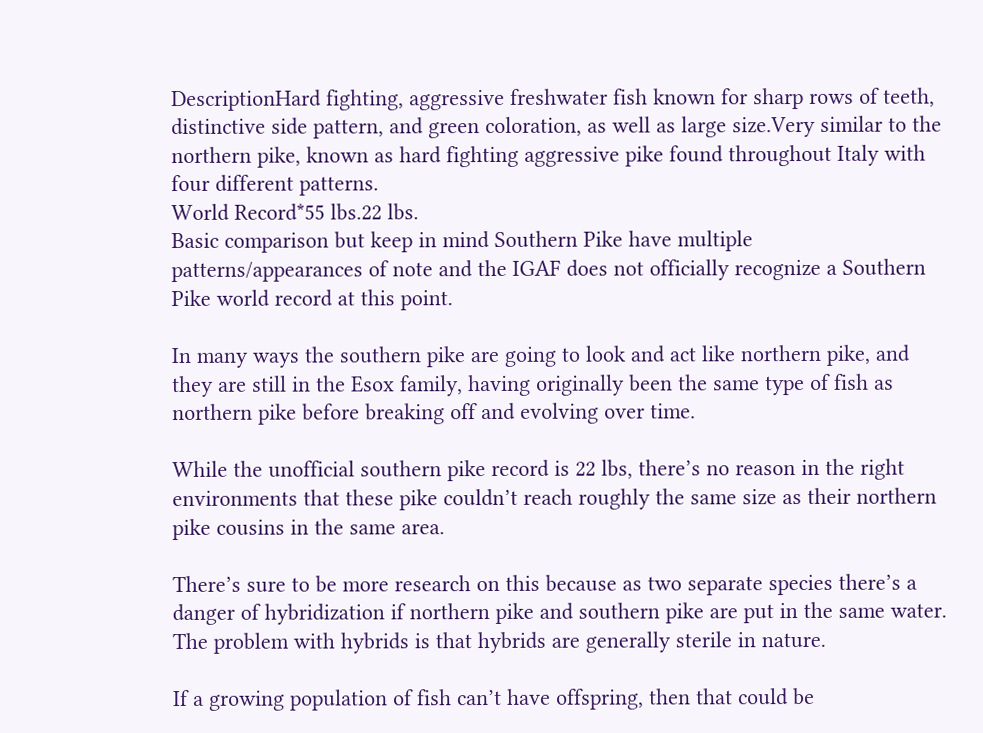DescriptionHard fighting, aggressive freshwater fish known for sharp rows of teeth, distinctive side pattern, and green coloration, as well as large size.Very similar to the northern pike, known as hard fighting aggressive pike found throughout Italy with four different patterns.
World Record*55 lbs.22 lbs.
Basic comparison but keep in mind Southern Pike have multiple patterns/appearances of note and the IGAF does not officially recognize a Southern Pike world record at this point.

In many ways the southern pike are going to look and act like northern pike, and they are still in the Esox family, having originally been the same type of fish as northern pike before breaking off and evolving over time.

While the unofficial southern pike record is 22 lbs, there’s no reason in the right environments that these pike couldn’t reach roughly the same size as their northern pike cousins in the same area.

There’s sure to be more research on this because as two separate species there’s a danger of hybridization if northern pike and southern pike are put in the same water. The problem with hybrids is that hybrids are generally sterile in nature.

If a growing population of fish can’t have offspring, then that could be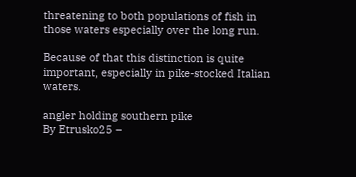threatening to both populations of fish in those waters especially over the long run.

Because of that this distinction is quite important, especially in pike-stocked Italian waters.

angler holding southern pike
By Etrusko25 –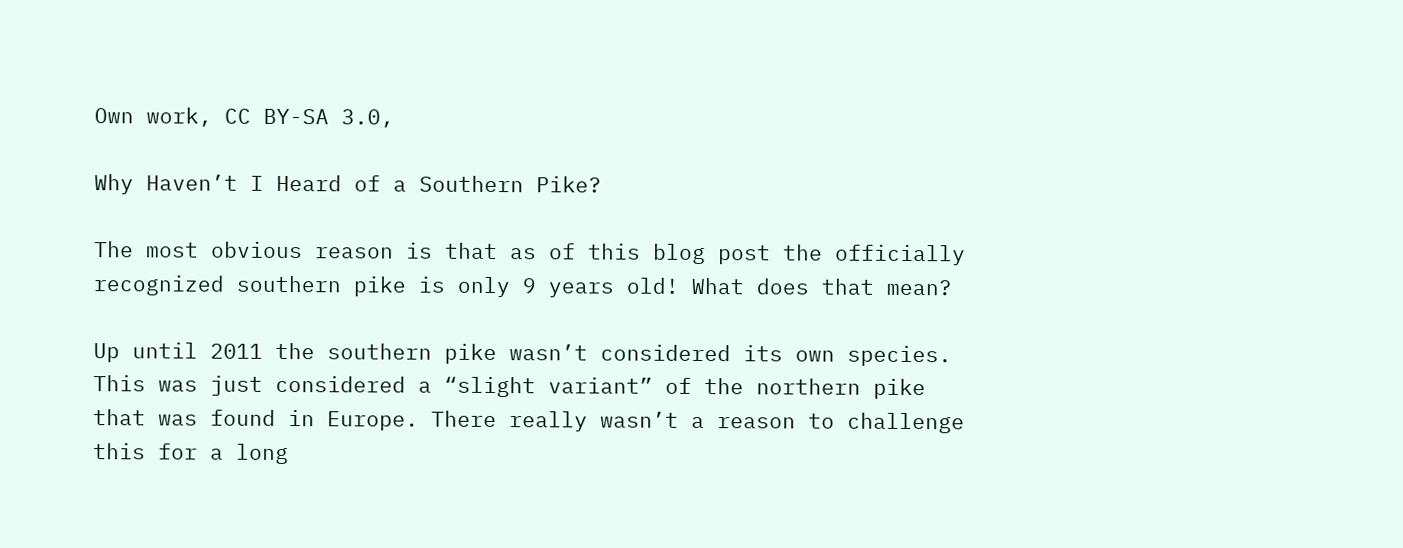Own work, CC BY-SA 3.0,

Why Haven’t I Heard of a Southern Pike?

The most obvious reason is that as of this blog post the officially recognized southern pike is only 9 years old! What does that mean?

Up until 2011 the southern pike wasn’t considered its own species. This was just considered a “slight variant” of the northern pike that was found in Europe. There really wasn’t a reason to challenge this for a long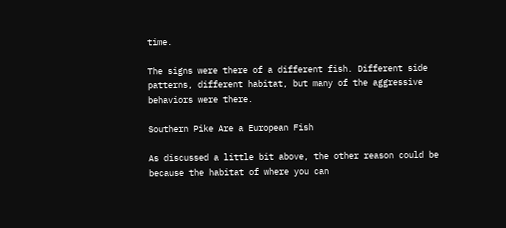time.

The signs were there of a different fish. Different side patterns, different habitat, but many of the aggressive behaviors were there.

Southern Pike Are a European Fish

As discussed a little bit above, the other reason could be because the habitat of where you can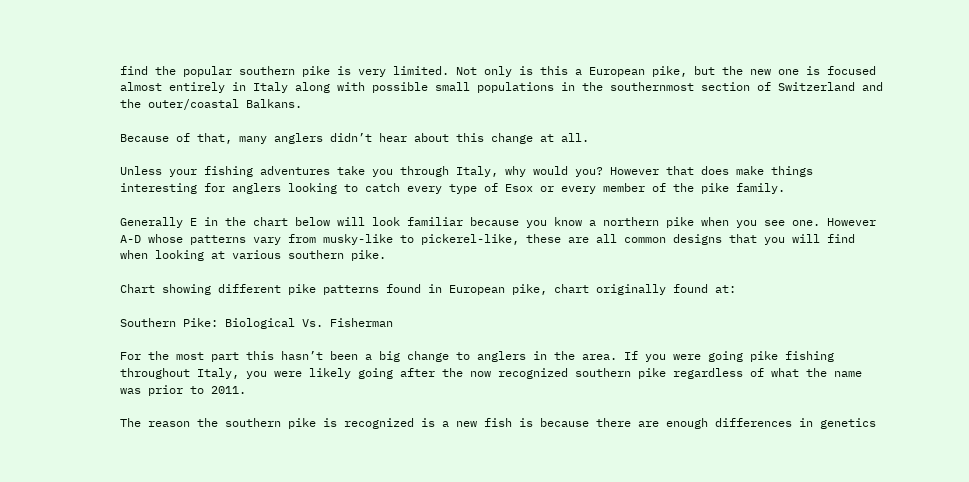find the popular southern pike is very limited. Not only is this a European pike, but the new one is focused almost entirely in Italy along with possible small populations in the southernmost section of Switzerland and the outer/coastal Balkans.

Because of that, many anglers didn’t hear about this change at all.

Unless your fishing adventures take you through Italy, why would you? However that does make things interesting for anglers looking to catch every type of Esox or every member of the pike family.

Generally E in the chart below will look familiar because you know a northern pike when you see one. However A-D whose patterns vary from musky-like to pickerel-like, these are all common designs that you will find when looking at various southern pike.

Chart showing different pike patterns found in European pike, chart originally found at:

Southern Pike: Biological Vs. Fisherman

For the most part this hasn’t been a big change to anglers in the area. If you were going pike fishing throughout Italy, you were likely going after the now recognized southern pike regardless of what the name was prior to 2011.

The reason the southern pike is recognized is a new fish is because there are enough differences in genetics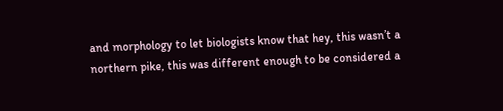and morphology to let biologists know that hey, this wasn’t a northern pike, this was different enough to be considered a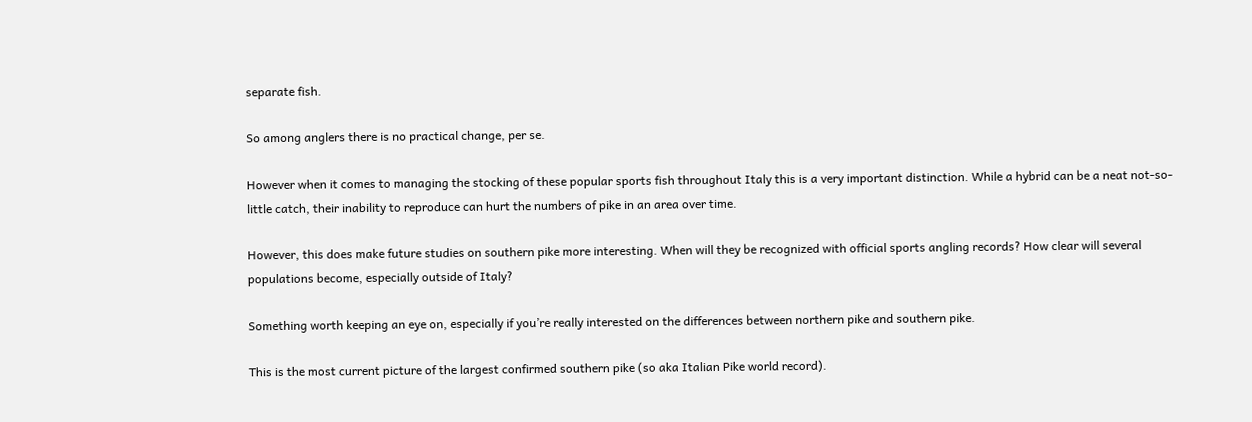separate fish.

So among anglers there is no practical change, per se.

However when it comes to managing the stocking of these popular sports fish throughout Italy this is a very important distinction. While a hybrid can be a neat not-so-little catch, their inability to reproduce can hurt the numbers of pike in an area over time.

However, this does make future studies on southern pike more interesting. When will they be recognized with official sports angling records? How clear will several populations become, especially outside of Italy?

Something worth keeping an eye on, especially if you’re really interested on the differences between northern pike and southern pike.

This is the most current picture of the largest confirmed southern pike (so aka Italian Pike world record).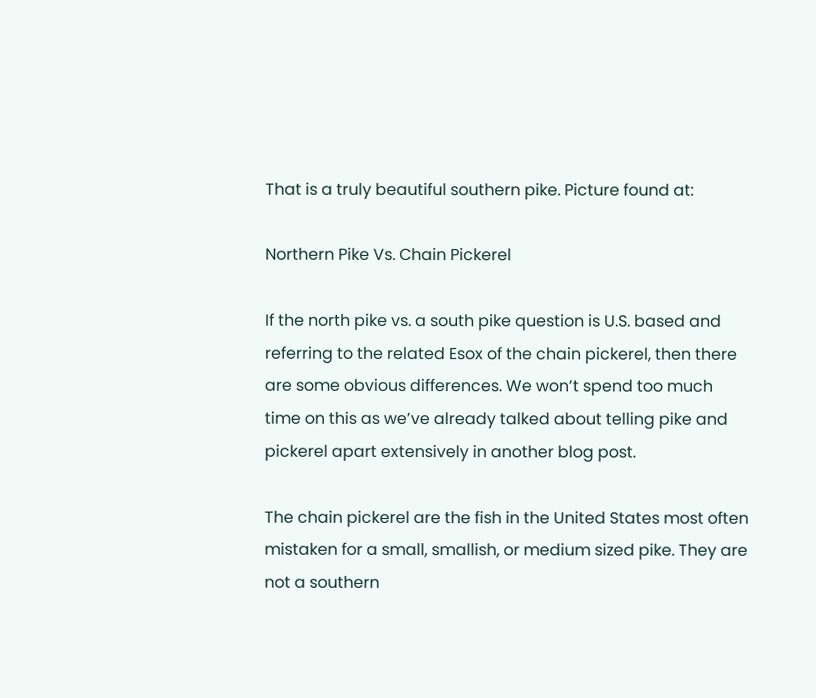That is a truly beautiful southern pike. Picture found at:

Northern Pike Vs. Chain Pickerel

If the north pike vs. a south pike question is U.S. based and referring to the related Esox of the chain pickerel, then there are some obvious differences. We won’t spend too much time on this as we’ve already talked about telling pike and pickerel apart extensively in another blog post.

The chain pickerel are the fish in the United States most often mistaken for a small, smallish, or medium sized pike. They are not a southern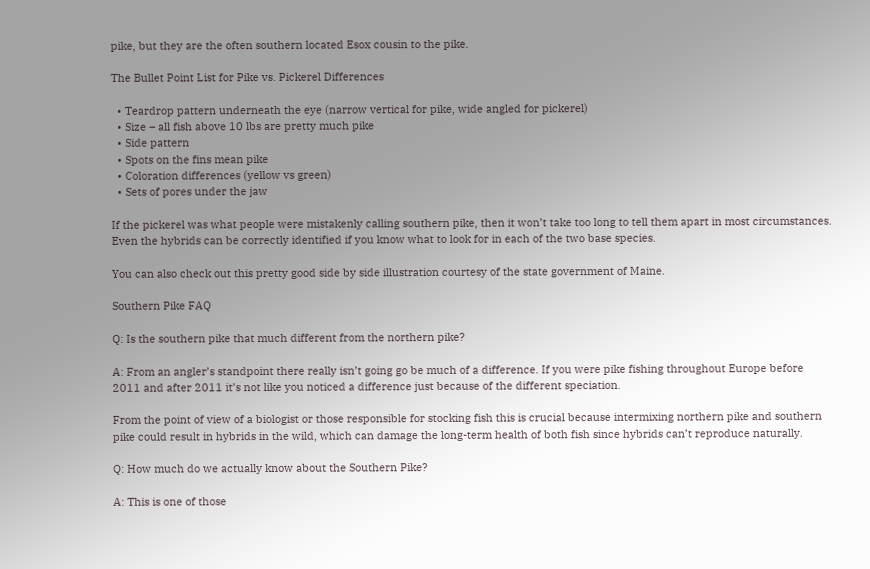pike, but they are the often southern located Esox cousin to the pike.

The Bullet Point List for Pike vs. Pickerel Differences

  • Teardrop pattern underneath the eye (narrow vertical for pike, wide angled for pickerel)
  • Size – all fish above 10 lbs are pretty much pike
  • Side pattern
  • Spots on the fins mean pike
  • Coloration differences (yellow vs green)
  • Sets of pores under the jaw

If the pickerel was what people were mistakenly calling southern pike, then it won’t take too long to tell them apart in most circumstances. Even the hybrids can be correctly identified if you know what to look for in each of the two base species.

You can also check out this pretty good side by side illustration courtesy of the state government of Maine.

Southern Pike FAQ

Q: Is the southern pike that much different from the northern pike?

A: From an angler’s standpoint there really isn’t going go be much of a difference. If you were pike fishing throughout Europe before 2011 and after 2011 it’s not like you noticed a difference just because of the different speciation.

From the point of view of a biologist or those responsible for stocking fish this is crucial because intermixing northern pike and southern pike could result in hybrids in the wild, which can damage the long-term health of both fish since hybrids can’t reproduce naturally.

Q: How much do we actually know about the Southern Pike?

A: This is one of those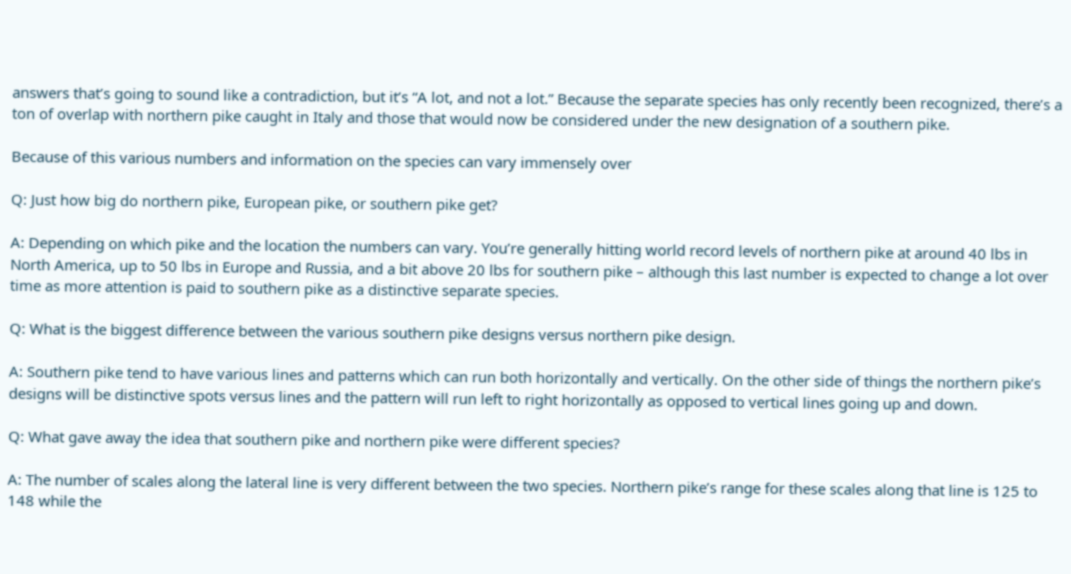answers that’s going to sound like a contradiction, but it’s “A lot, and not a lot.” Because the separate species has only recently been recognized, there’s a ton of overlap with northern pike caught in Italy and those that would now be considered under the new designation of a southern pike.

Because of this various numbers and information on the species can vary immensely over

Q: Just how big do northern pike, European pike, or southern pike get?

A: Depending on which pike and the location the numbers can vary. You’re generally hitting world record levels of northern pike at around 40 lbs in North America, up to 50 lbs in Europe and Russia, and a bit above 20 lbs for southern pike – although this last number is expected to change a lot over time as more attention is paid to southern pike as a distinctive separate species.

Q: What is the biggest difference between the various southern pike designs versus northern pike design.

A: Southern pike tend to have various lines and patterns which can run both horizontally and vertically. On the other side of things the northern pike’s designs will be distinctive spots versus lines and the pattern will run left to right horizontally as opposed to vertical lines going up and down.

Q: What gave away the idea that southern pike and northern pike were different species?

A: The number of scales along the lateral line is very different between the two species. Northern pike’s range for these scales along that line is 125 to 148 while the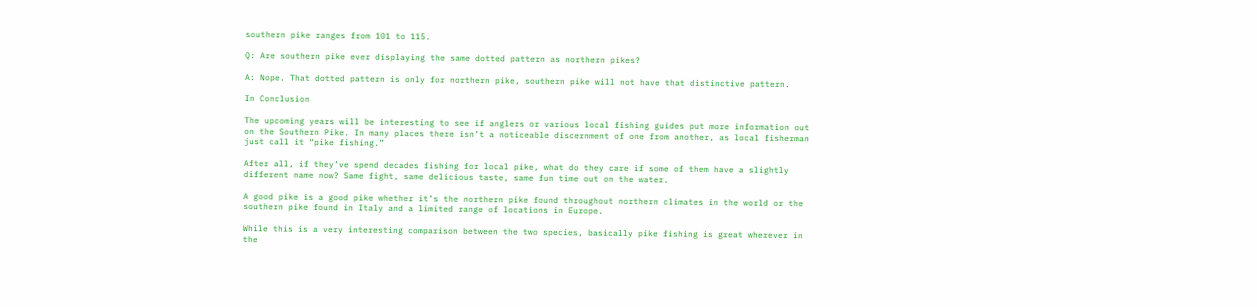southern pike ranges from 101 to 115.

Q: Are southern pike ever displaying the same dotted pattern as northern pikes?

A: Nope. That dotted pattern is only for northern pike, southern pike will not have that distinctive pattern.

In Conclusion

The upcoming years will be interesting to see if anglers or various local fishing guides put more information out on the Southern Pike. In many places there isn’t a noticeable discernment of one from another, as local fisherman just call it “pike fishing.”

After all, if they’ve spend decades fishing for local pike, what do they care if some of them have a slightly different name now? Same fight, same delicious taste, same fun time out on the water.

A good pike is a good pike whether it’s the northern pike found throughout northern climates in the world or the southern pike found in Italy and a limited range of locations in Europe.

While this is a very interesting comparison between the two species, basically pike fishing is great wherever in the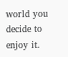world you decide to enjoy it.